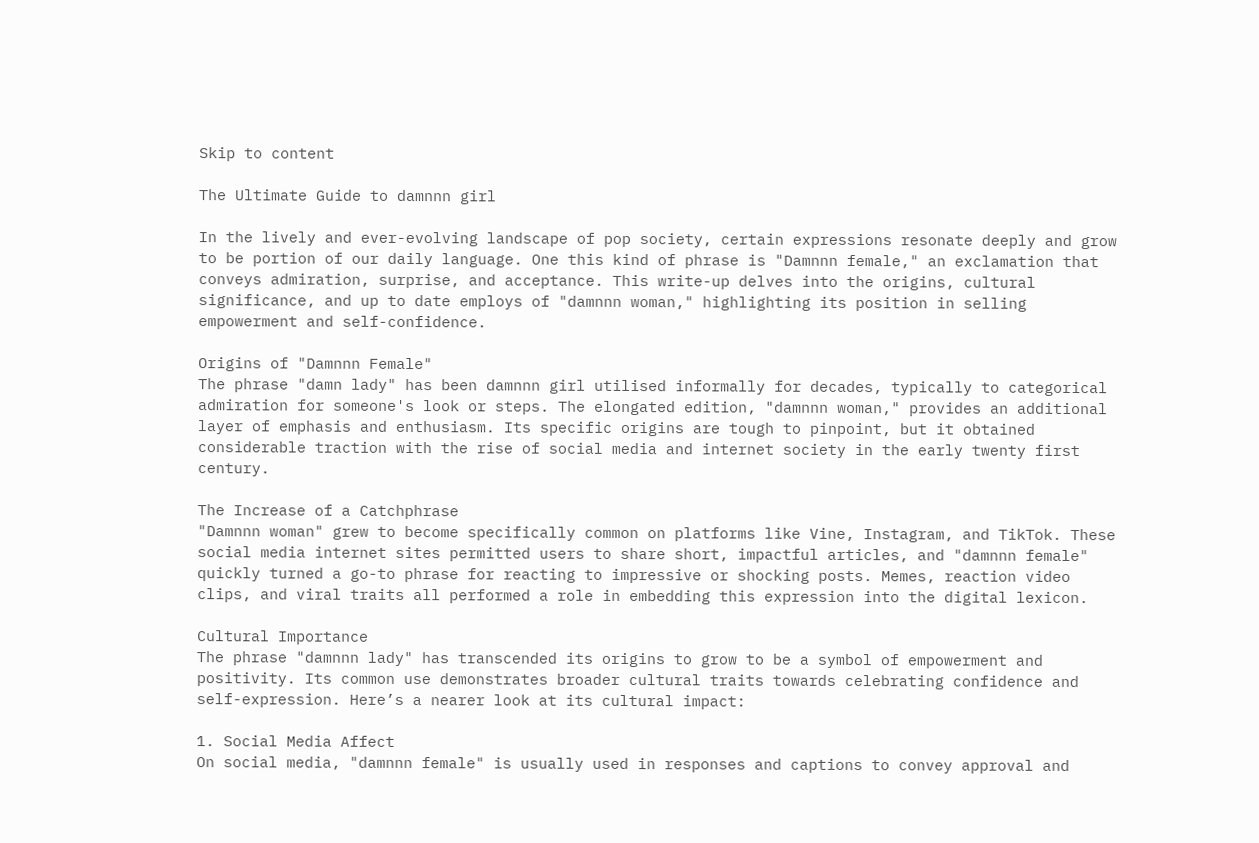Skip to content

The Ultimate Guide to damnnn girl

In the lively and ever-evolving landscape of pop society, certain expressions resonate deeply and grow to be portion of our daily language. One this kind of phrase is "Damnnn female," an exclamation that conveys admiration, surprise, and acceptance. This write-up delves into the origins, cultural significance, and up to date employs of "damnnn woman," highlighting its position in selling empowerment and self-confidence.

Origins of "Damnnn Female"
The phrase "damn lady" has been damnnn girl utilised informally for decades, typically to categorical admiration for someone's look or steps. The elongated edition, "damnnn woman," provides an additional layer of emphasis and enthusiasm. Its specific origins are tough to pinpoint, but it obtained considerable traction with the rise of social media and internet society in the early twenty first century.

The Increase of a Catchphrase
"Damnnn woman" grew to become specifically common on platforms like Vine, Instagram, and TikTok. These social media internet sites permitted users to share short, impactful articles, and "damnnn female" quickly turned a go-to phrase for reacting to impressive or shocking posts. Memes, reaction video clips, and viral traits all performed a role in embedding this expression into the digital lexicon.

Cultural Importance
The phrase "damnnn lady" has transcended its origins to grow to be a symbol of empowerment and positivity. Its common use demonstrates broader cultural traits towards celebrating confidence and self-expression. Here’s a nearer look at its cultural impact:

1. Social Media Affect
On social media, "damnnn female" is usually used in responses and captions to convey approval and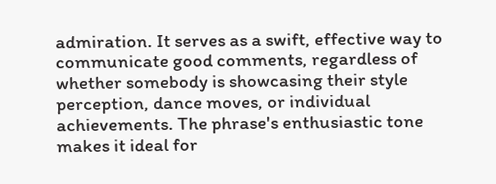admiration. It serves as a swift, effective way to communicate good comments, regardless of whether somebody is showcasing their style perception, dance moves, or individual achievements. The phrase's enthusiastic tone makes it ideal for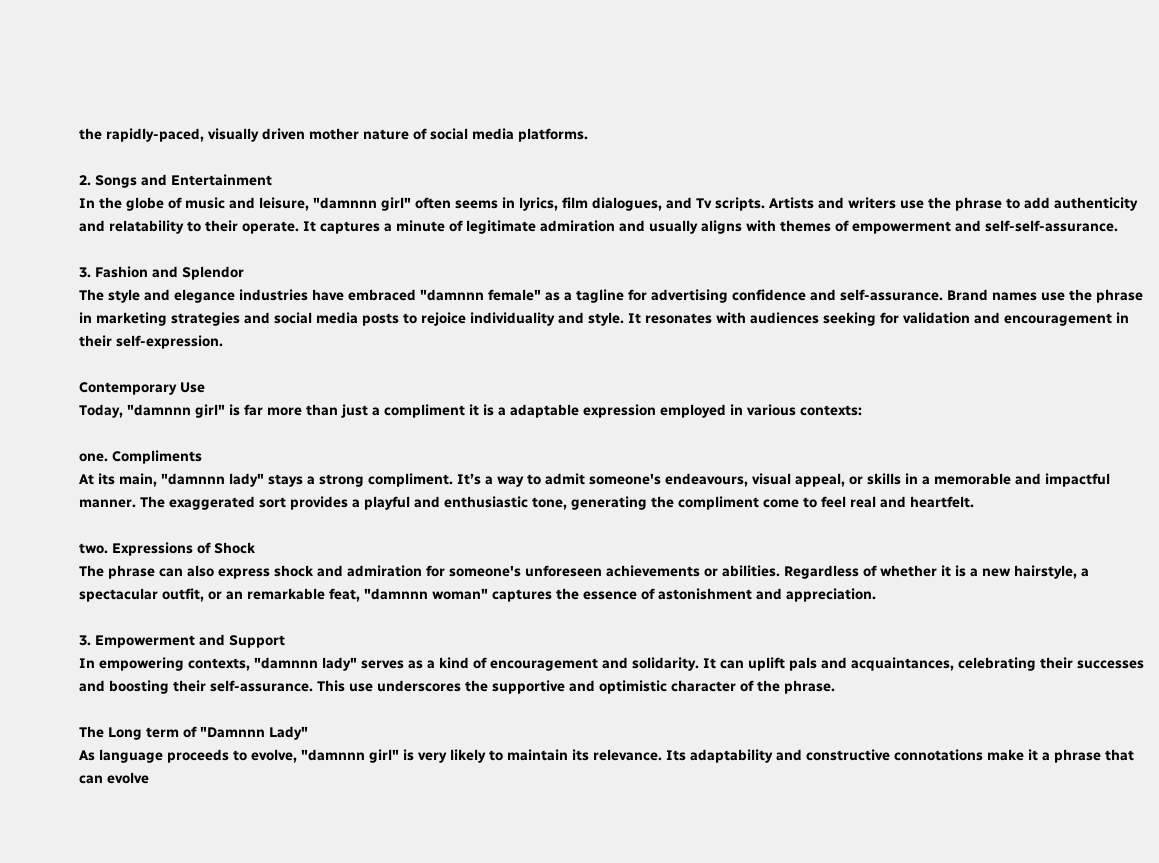the rapidly-paced, visually driven mother nature of social media platforms.

2. Songs and Entertainment
In the globe of music and leisure, "damnnn girl" often seems in lyrics, film dialogues, and Tv scripts. Artists and writers use the phrase to add authenticity and relatability to their operate. It captures a minute of legitimate admiration and usually aligns with themes of empowerment and self-self-assurance.

3. Fashion and Splendor
The style and elegance industries have embraced "damnnn female" as a tagline for advertising confidence and self-assurance. Brand names use the phrase in marketing strategies and social media posts to rejoice individuality and style. It resonates with audiences seeking for validation and encouragement in their self-expression.

Contemporary Use
Today, "damnnn girl" is far more than just a compliment it is a adaptable expression employed in various contexts:

one. Compliments
At its main, "damnnn lady" stays a strong compliment. It’s a way to admit someone's endeavours, visual appeal, or skills in a memorable and impactful manner. The exaggerated sort provides a playful and enthusiastic tone, generating the compliment come to feel real and heartfelt.

two. Expressions of Shock
The phrase can also express shock and admiration for someone's unforeseen achievements or abilities. Regardless of whether it is a new hairstyle, a spectacular outfit, or an remarkable feat, "damnnn woman" captures the essence of astonishment and appreciation.

3. Empowerment and Support
In empowering contexts, "damnnn lady" serves as a kind of encouragement and solidarity. It can uplift pals and acquaintances, celebrating their successes and boosting their self-assurance. This use underscores the supportive and optimistic character of the phrase.

The Long term of "Damnnn Lady"
As language proceeds to evolve, "damnnn girl" is very likely to maintain its relevance. Its adaptability and constructive connotations make it a phrase that can evolve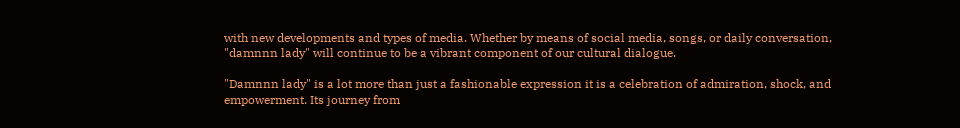with new developments and types of media. Whether by means of social media, songs, or daily conversation, "damnnn lady" will continue to be a vibrant component of our cultural dialogue.

"Damnnn lady" is a lot more than just a fashionable expression it is a celebration of admiration, shock, and empowerment. Its journey from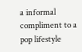a informal compliment to a pop lifestyle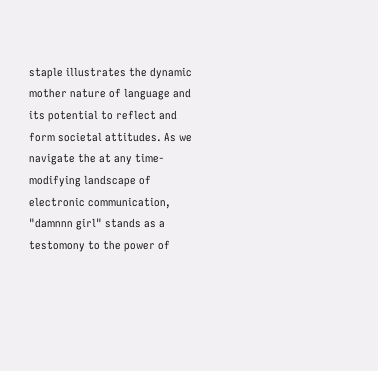staple illustrates the dynamic mother nature of language and its potential to reflect and form societal attitudes. As we navigate the at any time-modifying landscape of electronic communication, "damnnn girl" stands as a testomony to the power of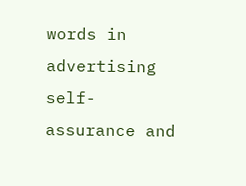words in advertising self-assurance and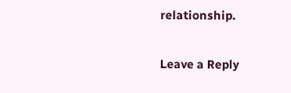relationship.

Leave a Reply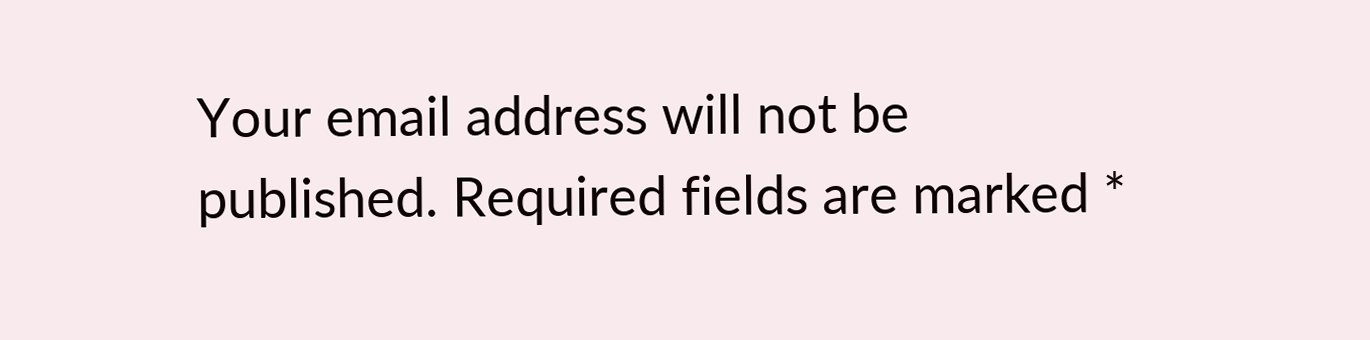Your email address will not be published. Required fields are marked *